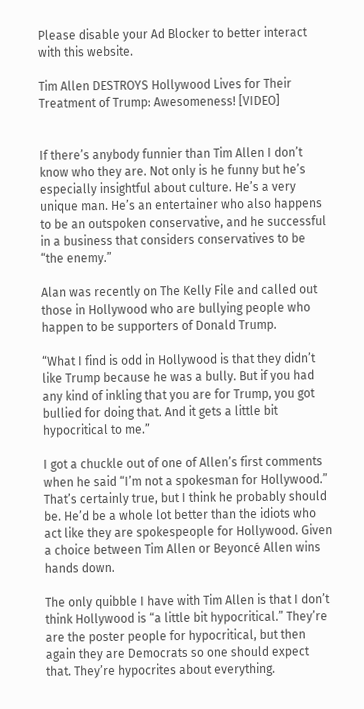Please disable your Ad Blocker to better interact with this website.

Tim Allen DESTROYS Hollywood Lives for Their Treatment of Trump: Awesomeness! [VIDEO]


If there’s anybody funnier than Tim Allen I don’t know who they are. Not only is he funny but he’s especially insightful about culture. He’s a very unique man. He’s an entertainer who also happens to be an outspoken conservative, and he successful in a business that considers conservatives to be “the enemy.”

Alan was recently on The Kelly File and called out those in Hollywood who are bullying people who happen to be supporters of Donald Trump.

“What I find is odd in Hollywood is that they didn’t like Trump because he was a bully. But if you had any kind of inkling that you are for Trump, you got bullied for doing that. And it gets a little bit hypocritical to me.”

I got a chuckle out of one of Allen’s first comments when he said “I’m not a spokesman for Hollywood.” That’s certainly true, but I think he probably should be. He’d be a whole lot better than the idiots who act like they are spokespeople for Hollywood. Given a choice between Tim Allen or Beyoncé Allen wins hands down.

The only quibble I have with Tim Allen is that I don’t think Hollywood is “a little bit hypocritical.” They’re are the poster people for hypocritical, but then again they are Democrats so one should expect that. They’re hypocrites about everything.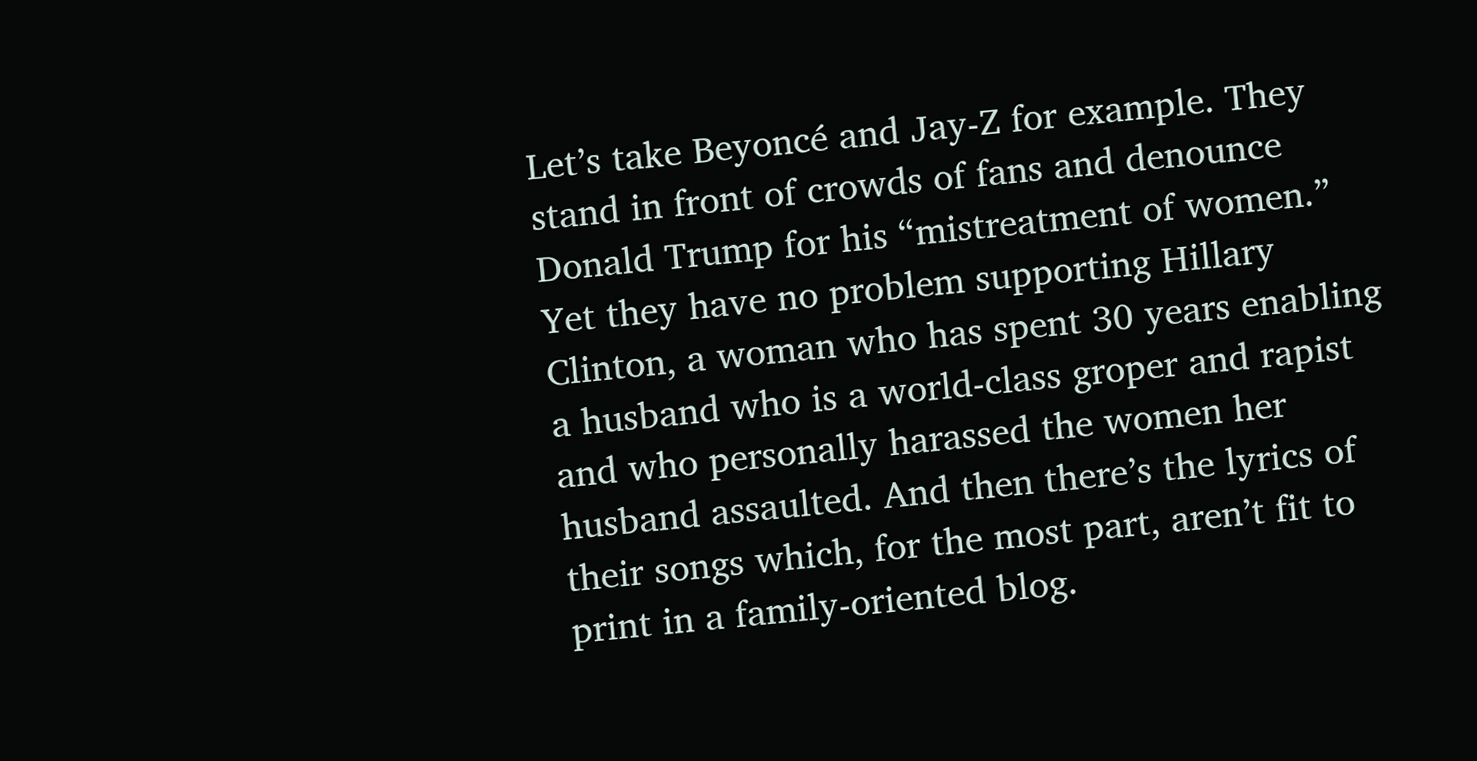Let’s take Beyoncé and Jay-Z for example. They stand in front of crowds of fans and denounce Donald Trump for his “mistreatment of women.” Yet they have no problem supporting Hillary Clinton, a woman who has spent 30 years enabling a husband who is a world-class groper and rapist and who personally harassed the women her husband assaulted. And then there’s the lyrics of their songs which, for the most part, aren’t fit to print in a family-oriented blog.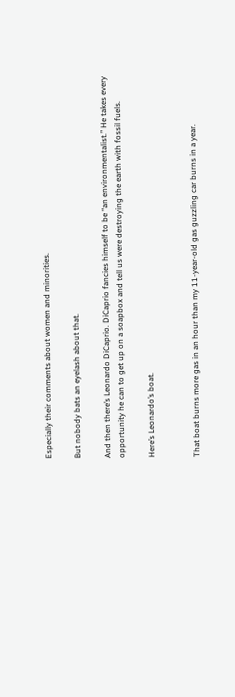Especially their comments about women and minorities.

But nobody bats an eyelash about that.

And then there’s Leonardo DiCaprio. DiCaprio fancies himself to be “an environmentalist.” He takes every opportunity he can to get up on a soapbox and tell us were destroying the earth with fossil fuels.

Here’s Leonardo’s boat.


That boat burns more gas in an hour than my 11-year-old gas guzzling car burns in a year.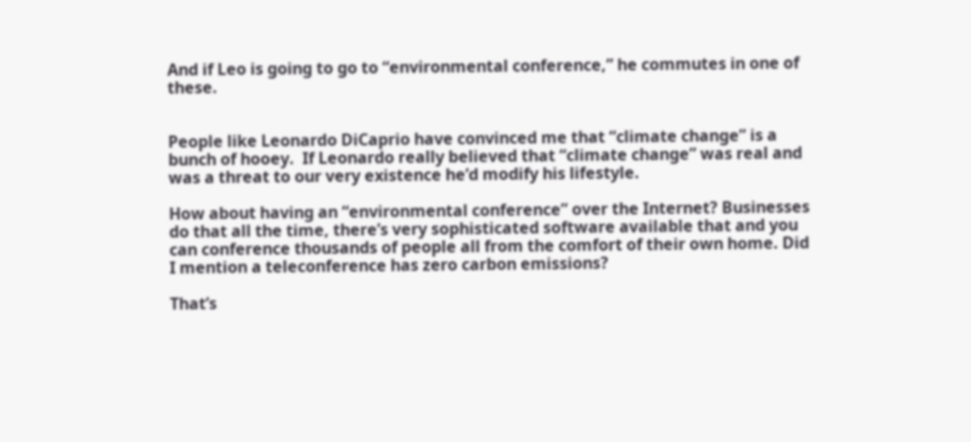And if Leo is going to go to “environmental conference,” he commutes in one of these.


People like Leonardo DiCaprio have convinced me that “climate change” is a bunch of hooey.  If Leonardo really believed that “climate change” was real and was a threat to our very existence he’d modify his lifestyle.

How about having an “environmental conference” over the Internet? Businesses do that all the time, there’s very sophisticated software available that and you can conference thousands of people all from the comfort of their own home. Did I mention a teleconference has zero carbon emissions?

That’s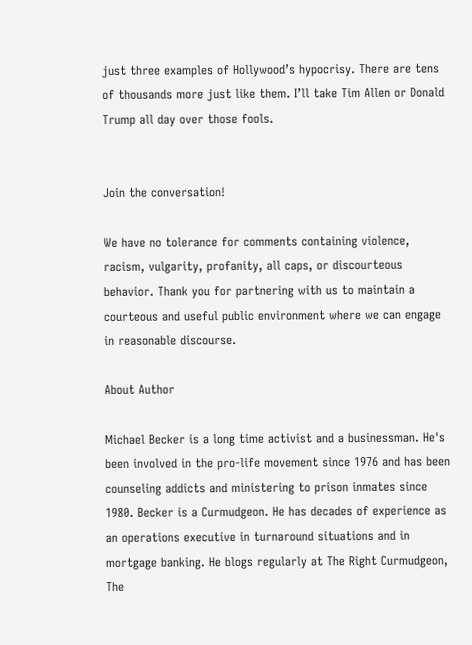just three examples of Hollywood’s hypocrisy. There are tens of thousands more just like them. I’ll take Tim Allen or Donald Trump all day over those fools.


Join the conversation!

We have no tolerance for comments containing violence, racism, vulgarity, profanity, all caps, or discourteous behavior. Thank you for partnering with us to maintain a courteous and useful public environment where we can engage in reasonable discourse.

About Author

Michael Becker is a long time activist and a businessman. He's been involved in the pro-life movement since 1976 and has been counseling addicts and ministering to prison inmates since 1980. Becker is a Curmudgeon. He has decades of experience as an operations executive in turnaround situations and in mortgage banking. He blogs regularly at The Right Curmudgeon, The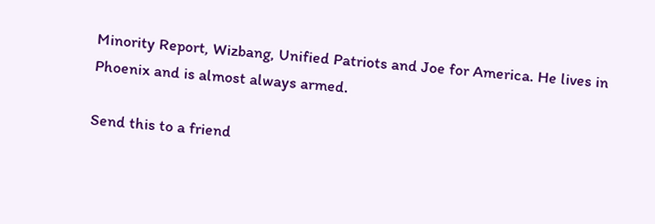Minority Report, Wizbang, Unified Patriots and Joe for America. He lives in Phoenix and is almost always armed.

Send this to a friend